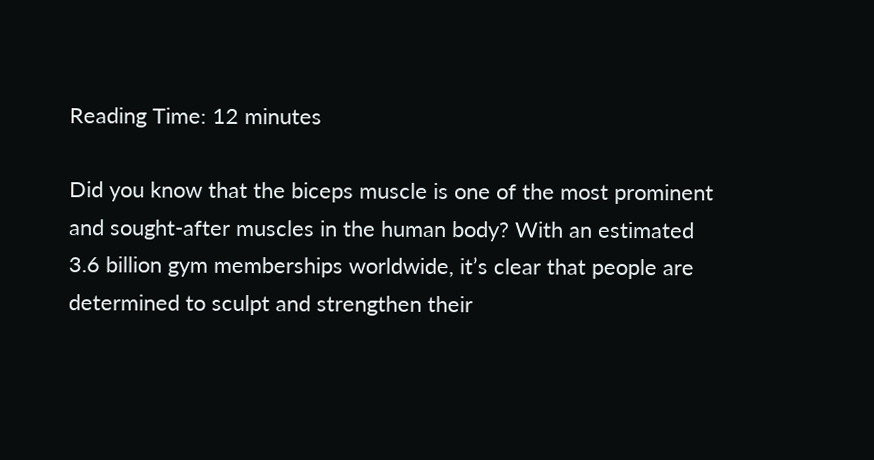Reading Time: 12 minutes

Did you know that the biceps muscle is one of the most prominent and sought-after muscles in the human body? With an estimated 3.6 billion gym memberships worldwide, it’s clear that people are determined to sculpt and strengthen their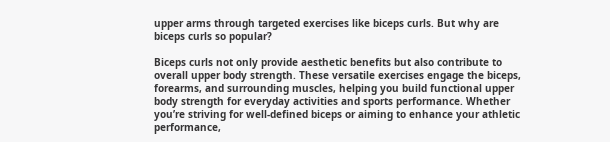upper arms through targeted exercises like biceps curls. But why are biceps curls so popular?

Biceps curls not only provide aesthetic benefits but also contribute to overall upper body strength. These versatile exercises engage the biceps, forearms, and surrounding muscles, helping you build functional upper body strength for everyday activities and sports performance. Whether you’re striving for well-defined biceps or aiming to enhance your athletic performance,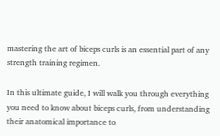mastering the art of biceps curls is an essential part of any strength training regimen.

In this ultimate guide, I will walk you through everything you need to know about biceps curls, from understanding their anatomical importance to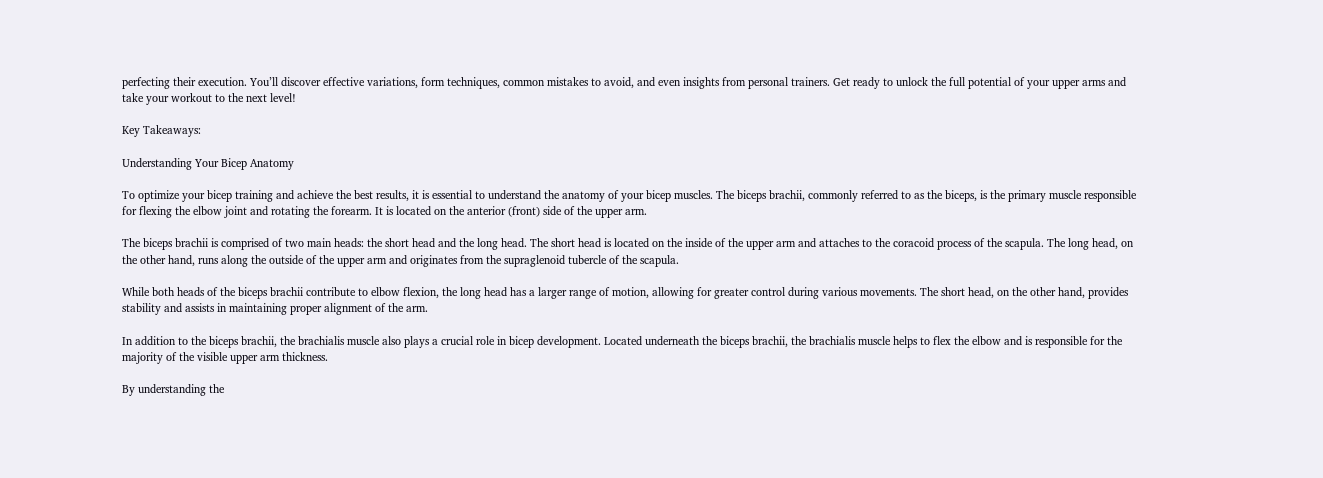perfecting their execution. You’ll discover effective variations, form techniques, common mistakes to avoid, and even insights from personal trainers. Get ready to unlock the full potential of your upper arms and take your workout to the next level!

Key Takeaways:

Understanding Your Bicep Anatomy

To optimize your bicep training and achieve the best results, it is essential to understand the anatomy of your bicep muscles. The biceps brachii, commonly referred to as the biceps, is the primary muscle responsible for flexing the elbow joint and rotating the forearm. It is located on the anterior (front) side of the upper arm.

The biceps brachii is comprised of two main heads: the short head and the long head. The short head is located on the inside of the upper arm and attaches to the coracoid process of the scapula. The long head, on the other hand, runs along the outside of the upper arm and originates from the supraglenoid tubercle of the scapula.

While both heads of the biceps brachii contribute to elbow flexion, the long head has a larger range of motion, allowing for greater control during various movements. The short head, on the other hand, provides stability and assists in maintaining proper alignment of the arm.

In addition to the biceps brachii, the brachialis muscle also plays a crucial role in bicep development. Located underneath the biceps brachii, the brachialis muscle helps to flex the elbow and is responsible for the majority of the visible upper arm thickness.

By understanding the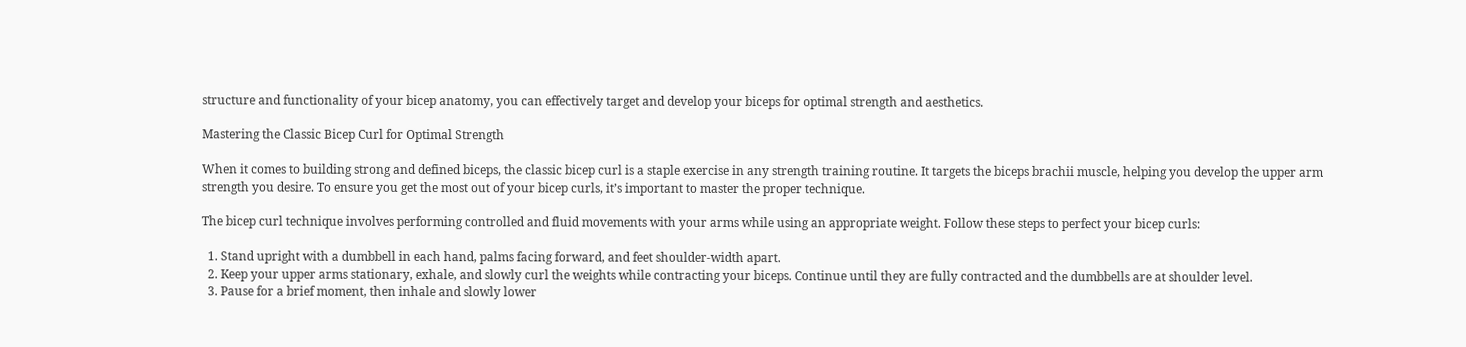structure and functionality of your bicep anatomy, you can effectively target and develop your biceps for optimal strength and aesthetics.

Mastering the Classic Bicep Curl for Optimal Strength

When it comes to building strong and defined biceps, the classic bicep curl is a staple exercise in any strength training routine. It targets the biceps brachii muscle, helping you develop the upper arm strength you desire. To ensure you get the most out of your bicep curls, it’s important to master the proper technique.

The bicep curl technique involves performing controlled and fluid movements with your arms while using an appropriate weight. Follow these steps to perfect your bicep curls:

  1. Stand upright with a dumbbell in each hand, palms facing forward, and feet shoulder-width apart.
  2. Keep your upper arms stationary, exhale, and slowly curl the weights while contracting your biceps. Continue until they are fully contracted and the dumbbells are at shoulder level.
  3. Pause for a brief moment, then inhale and slowly lower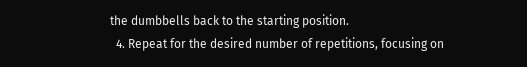the dumbbells back to the starting position.
  4. Repeat for the desired number of repetitions, focusing on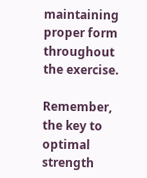maintaining proper form throughout the exercise.

Remember, the key to optimal strength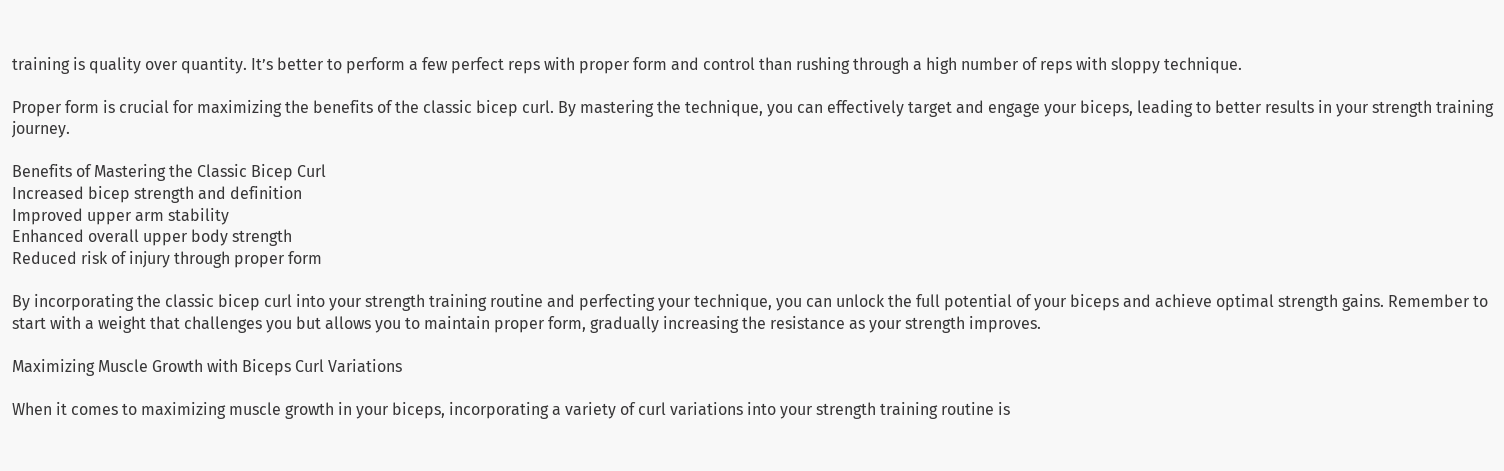training is quality over quantity. It’s better to perform a few perfect reps with proper form and control than rushing through a high number of reps with sloppy technique.

Proper form is crucial for maximizing the benefits of the classic bicep curl. By mastering the technique, you can effectively target and engage your biceps, leading to better results in your strength training journey.

Benefits of Mastering the Classic Bicep Curl
Increased bicep strength and definition
Improved upper arm stability
Enhanced overall upper body strength
Reduced risk of injury through proper form

By incorporating the classic bicep curl into your strength training routine and perfecting your technique, you can unlock the full potential of your biceps and achieve optimal strength gains. Remember to start with a weight that challenges you but allows you to maintain proper form, gradually increasing the resistance as your strength improves.

Maximizing Muscle Growth with Biceps Curl Variations

When it comes to maximizing muscle growth in your biceps, incorporating a variety of curl variations into your strength training routine is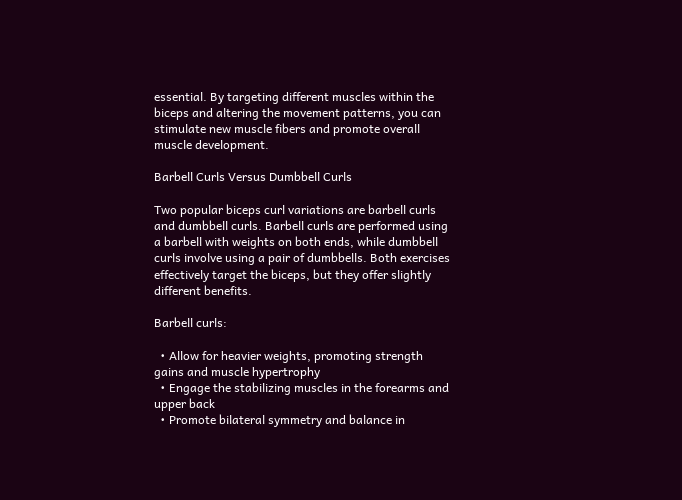essential. By targeting different muscles within the biceps and altering the movement patterns, you can stimulate new muscle fibers and promote overall muscle development.

Barbell Curls Versus Dumbbell Curls

Two popular biceps curl variations are barbell curls and dumbbell curls. Barbell curls are performed using a barbell with weights on both ends, while dumbbell curls involve using a pair of dumbbells. Both exercises effectively target the biceps, but they offer slightly different benefits.

Barbell curls:

  • Allow for heavier weights, promoting strength gains and muscle hypertrophy
  • Engage the stabilizing muscles in the forearms and upper back
  • Promote bilateral symmetry and balance in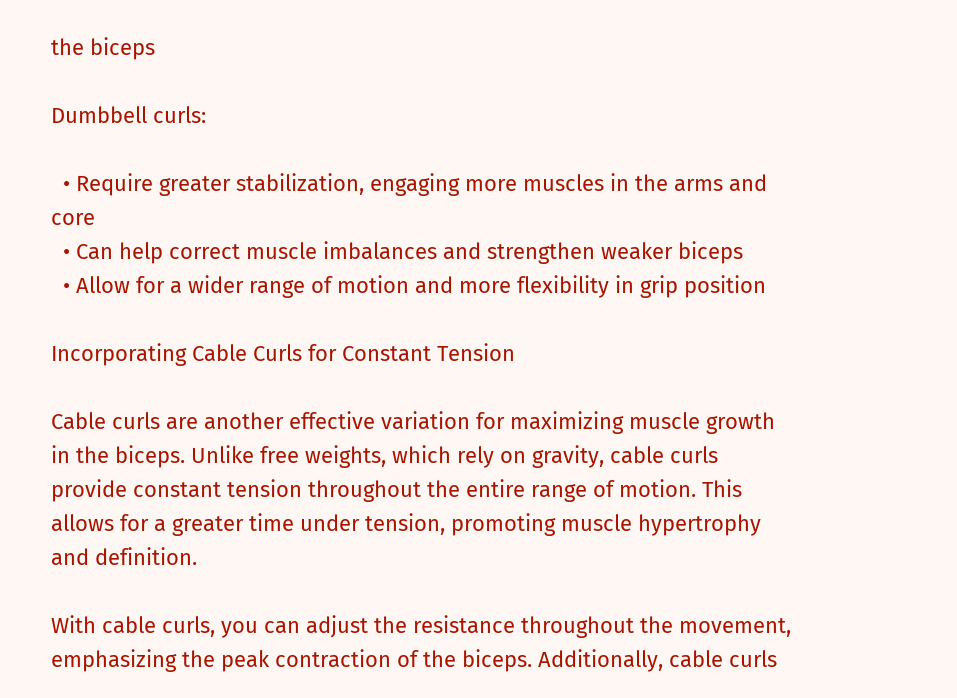the biceps

Dumbbell curls:

  • Require greater stabilization, engaging more muscles in the arms and core
  • Can help correct muscle imbalances and strengthen weaker biceps
  • Allow for a wider range of motion and more flexibility in grip position

Incorporating Cable Curls for Constant Tension

Cable curls are another effective variation for maximizing muscle growth in the biceps. Unlike free weights, which rely on gravity, cable curls provide constant tension throughout the entire range of motion. This allows for a greater time under tension, promoting muscle hypertrophy and definition.

With cable curls, you can adjust the resistance throughout the movement, emphasizing the peak contraction of the biceps. Additionally, cable curls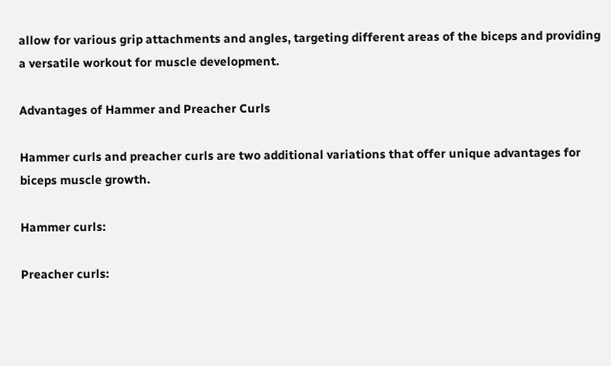allow for various grip attachments and angles, targeting different areas of the biceps and providing a versatile workout for muscle development.

Advantages of Hammer and Preacher Curls

Hammer curls and preacher curls are two additional variations that offer unique advantages for biceps muscle growth.

Hammer curls:

Preacher curls: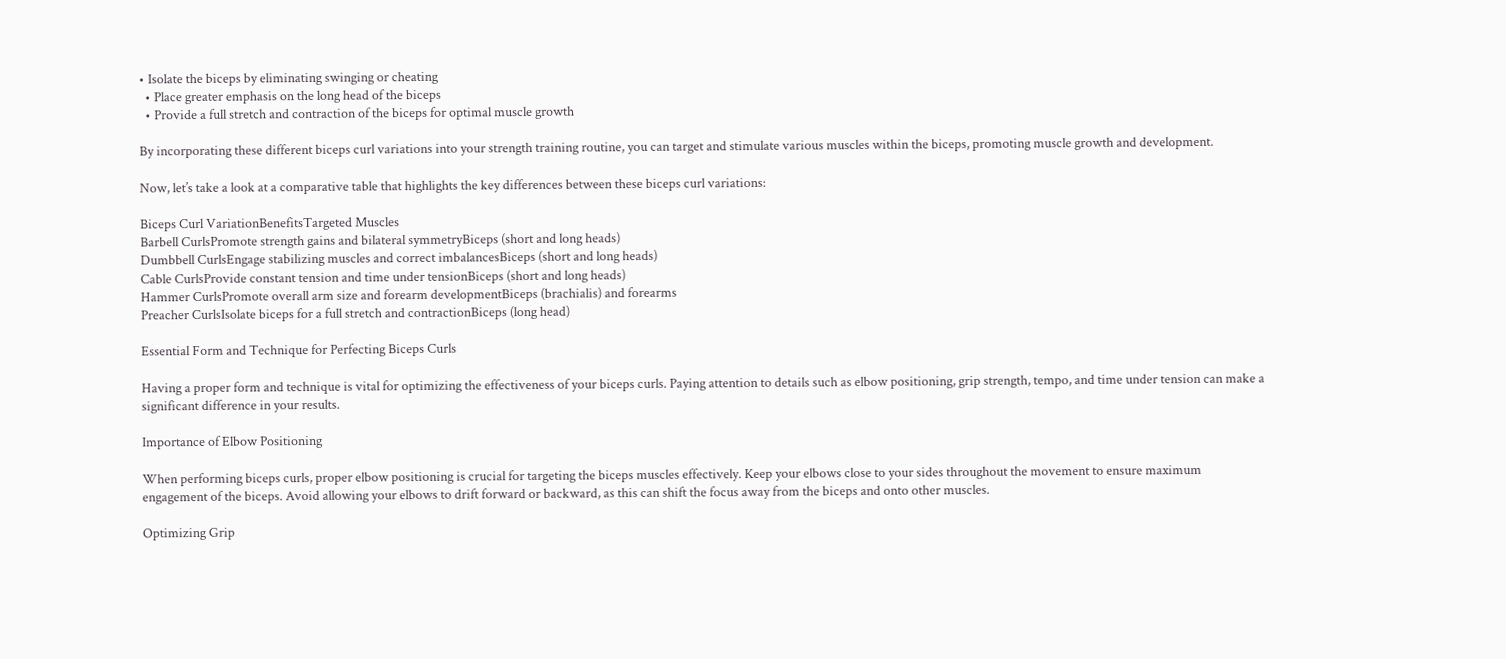• Isolate the biceps by eliminating swinging or cheating
  • Place greater emphasis on the long head of the biceps
  • Provide a full stretch and contraction of the biceps for optimal muscle growth

By incorporating these different biceps curl variations into your strength training routine, you can target and stimulate various muscles within the biceps, promoting muscle growth and development.

Now, let’s take a look at a comparative table that highlights the key differences between these biceps curl variations:

Biceps Curl VariationBenefitsTargeted Muscles
Barbell CurlsPromote strength gains and bilateral symmetryBiceps (short and long heads)
Dumbbell CurlsEngage stabilizing muscles and correct imbalancesBiceps (short and long heads)
Cable CurlsProvide constant tension and time under tensionBiceps (short and long heads)
Hammer CurlsPromote overall arm size and forearm developmentBiceps (brachialis) and forearms
Preacher CurlsIsolate biceps for a full stretch and contractionBiceps (long head)

Essential Form and Technique for Perfecting Biceps Curls

Having a proper form and technique is vital for optimizing the effectiveness of your biceps curls. Paying attention to details such as elbow positioning, grip strength, tempo, and time under tension can make a significant difference in your results.

Importance of Elbow Positioning

When performing biceps curls, proper elbow positioning is crucial for targeting the biceps muscles effectively. Keep your elbows close to your sides throughout the movement to ensure maximum engagement of the biceps. Avoid allowing your elbows to drift forward or backward, as this can shift the focus away from the biceps and onto other muscles.

Optimizing Grip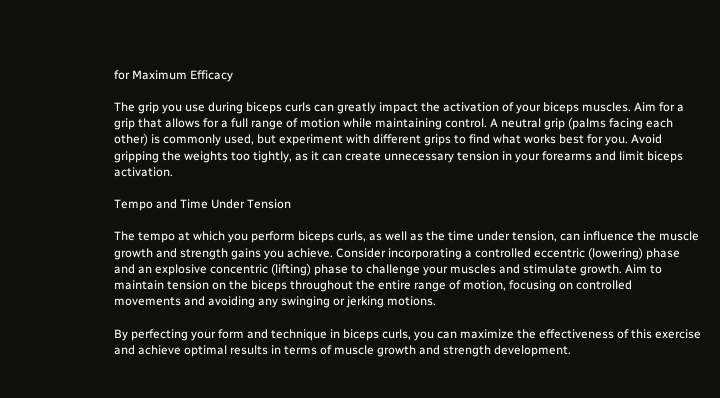for Maximum Efficacy

The grip you use during biceps curls can greatly impact the activation of your biceps muscles. Aim for a grip that allows for a full range of motion while maintaining control. A neutral grip (palms facing each other) is commonly used, but experiment with different grips to find what works best for you. Avoid gripping the weights too tightly, as it can create unnecessary tension in your forearms and limit biceps activation.

Tempo and Time Under Tension

The tempo at which you perform biceps curls, as well as the time under tension, can influence the muscle growth and strength gains you achieve. Consider incorporating a controlled eccentric (lowering) phase and an explosive concentric (lifting) phase to challenge your muscles and stimulate growth. Aim to maintain tension on the biceps throughout the entire range of motion, focusing on controlled movements and avoiding any swinging or jerking motions.

By perfecting your form and technique in biceps curls, you can maximize the effectiveness of this exercise and achieve optimal results in terms of muscle growth and strength development.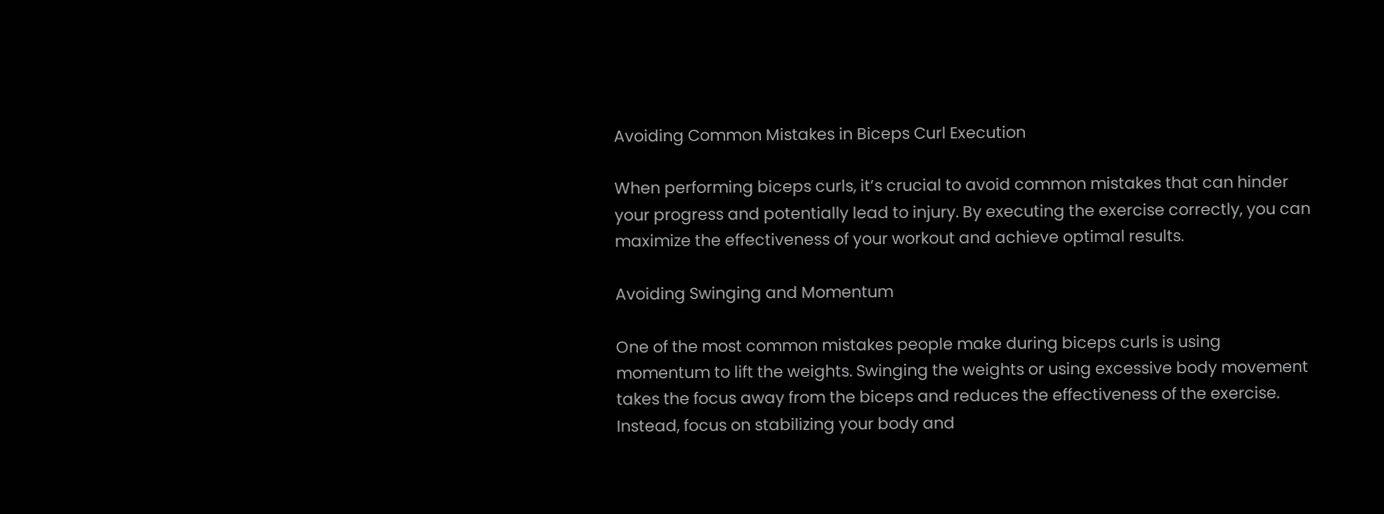Avoiding Common Mistakes in Biceps Curl Execution

When performing biceps curls, it’s crucial to avoid common mistakes that can hinder your progress and potentially lead to injury. By executing the exercise correctly, you can maximize the effectiveness of your workout and achieve optimal results.

Avoiding Swinging and Momentum

One of the most common mistakes people make during biceps curls is using momentum to lift the weights. Swinging the weights or using excessive body movement takes the focus away from the biceps and reduces the effectiveness of the exercise. Instead, focus on stabilizing your body and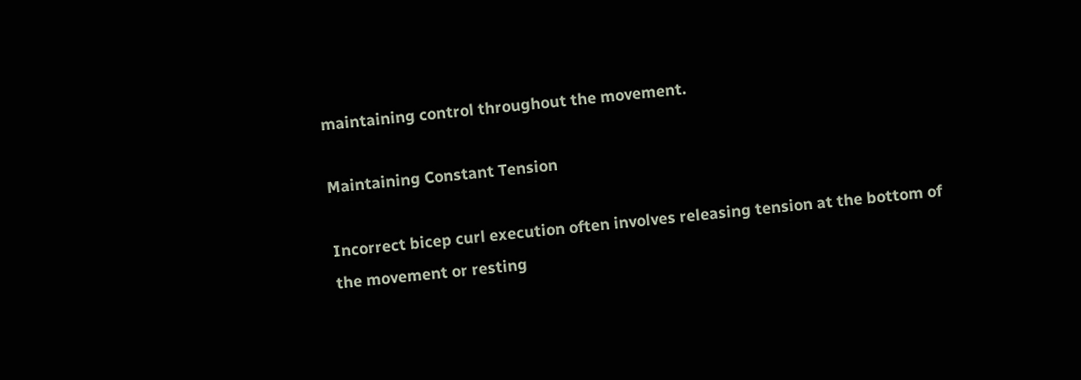maintaining control throughout the movement.

Maintaining Constant Tension

Incorrect bicep curl execution often involves releasing tension at the bottom of the movement or resting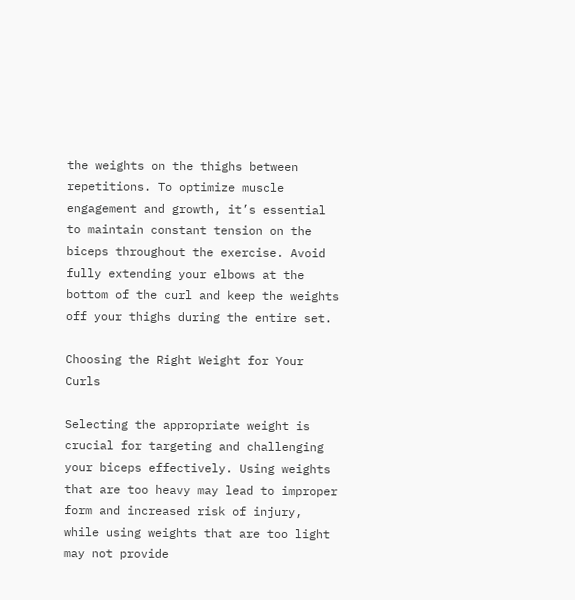the weights on the thighs between repetitions. To optimize muscle engagement and growth, it’s essential to maintain constant tension on the biceps throughout the exercise. Avoid fully extending your elbows at the bottom of the curl and keep the weights off your thighs during the entire set.

Choosing the Right Weight for Your Curls

Selecting the appropriate weight is crucial for targeting and challenging your biceps effectively. Using weights that are too heavy may lead to improper form and increased risk of injury, while using weights that are too light may not provide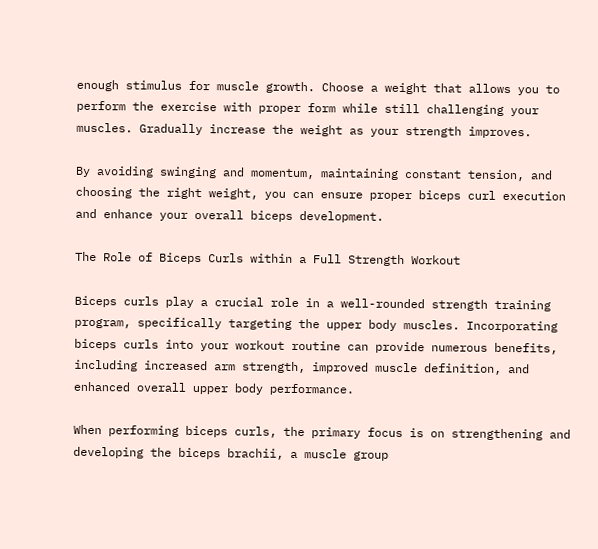enough stimulus for muscle growth. Choose a weight that allows you to perform the exercise with proper form while still challenging your muscles. Gradually increase the weight as your strength improves.

By avoiding swinging and momentum, maintaining constant tension, and choosing the right weight, you can ensure proper biceps curl execution and enhance your overall biceps development.

The Role of Biceps Curls within a Full Strength Workout

Biceps curls play a crucial role in a well-rounded strength training program, specifically targeting the upper body muscles. Incorporating biceps curls into your workout routine can provide numerous benefits, including increased arm strength, improved muscle definition, and enhanced overall upper body performance.

When performing biceps curls, the primary focus is on strengthening and developing the biceps brachii, a muscle group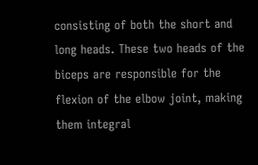consisting of both the short and long heads. These two heads of the biceps are responsible for the flexion of the elbow joint, making them integral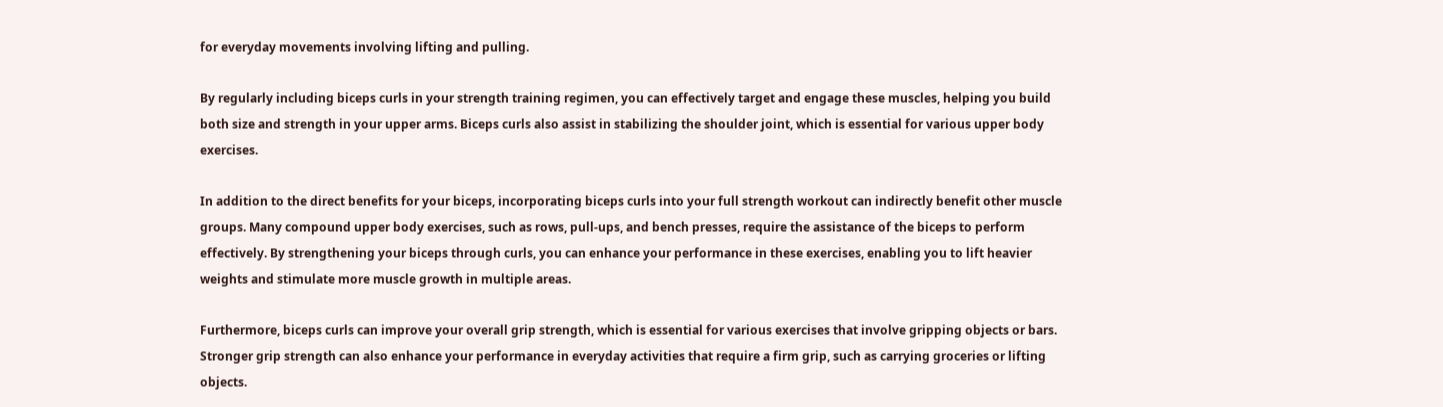for everyday movements involving lifting and pulling.

By regularly including biceps curls in your strength training regimen, you can effectively target and engage these muscles, helping you build both size and strength in your upper arms. Biceps curls also assist in stabilizing the shoulder joint, which is essential for various upper body exercises.

In addition to the direct benefits for your biceps, incorporating biceps curls into your full strength workout can indirectly benefit other muscle groups. Many compound upper body exercises, such as rows, pull-ups, and bench presses, require the assistance of the biceps to perform effectively. By strengthening your biceps through curls, you can enhance your performance in these exercises, enabling you to lift heavier weights and stimulate more muscle growth in multiple areas.

Furthermore, biceps curls can improve your overall grip strength, which is essential for various exercises that involve gripping objects or bars. Stronger grip strength can also enhance your performance in everyday activities that require a firm grip, such as carrying groceries or lifting objects.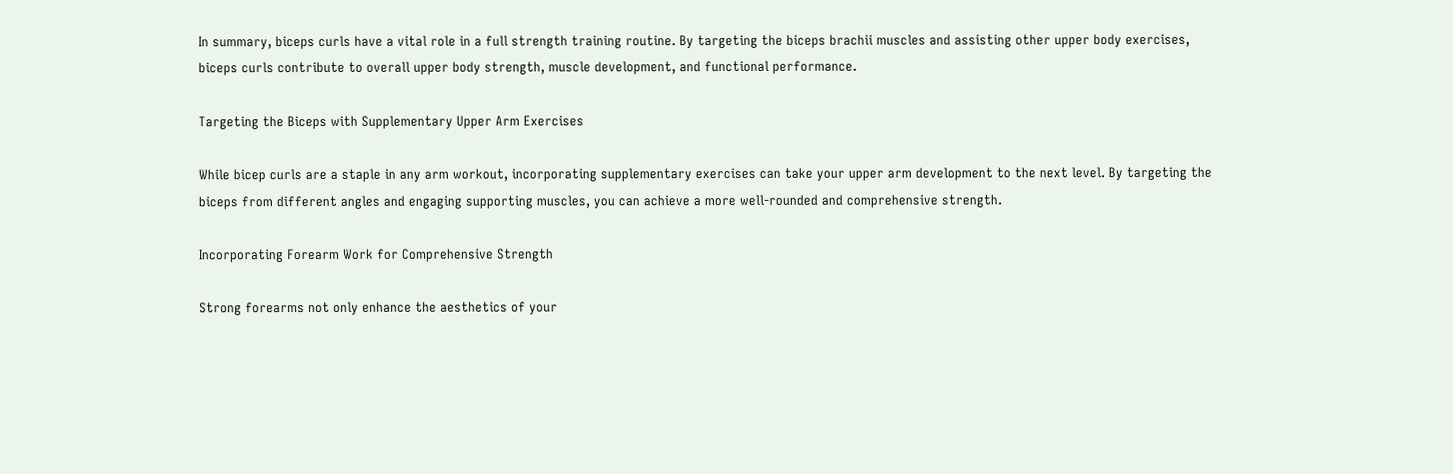In summary, biceps curls have a vital role in a full strength training routine. By targeting the biceps brachii muscles and assisting other upper body exercises, biceps curls contribute to overall upper body strength, muscle development, and functional performance.

Targeting the Biceps with Supplementary Upper Arm Exercises

While bicep curls are a staple in any arm workout, incorporating supplementary exercises can take your upper arm development to the next level. By targeting the biceps from different angles and engaging supporting muscles, you can achieve a more well-rounded and comprehensive strength.

Incorporating Forearm Work for Comprehensive Strength

Strong forearms not only enhance the aesthetics of your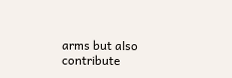arms but also contribute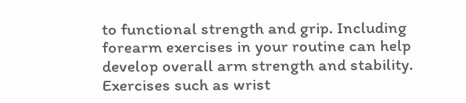to functional strength and grip. Including forearm exercises in your routine can help develop overall arm strength and stability. Exercises such as wrist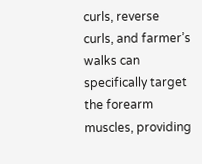curls, reverse curls, and farmer’s walks can specifically target the forearm muscles, providing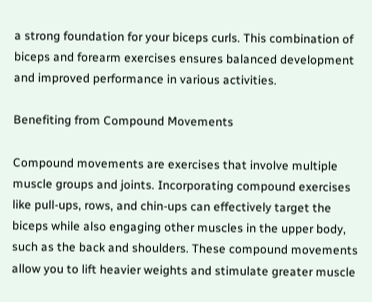a strong foundation for your biceps curls. This combination of biceps and forearm exercises ensures balanced development and improved performance in various activities.

Benefiting from Compound Movements

Compound movements are exercises that involve multiple muscle groups and joints. Incorporating compound exercises like pull-ups, rows, and chin-ups can effectively target the biceps while also engaging other muscles in the upper body, such as the back and shoulders. These compound movements allow you to lift heavier weights and stimulate greater muscle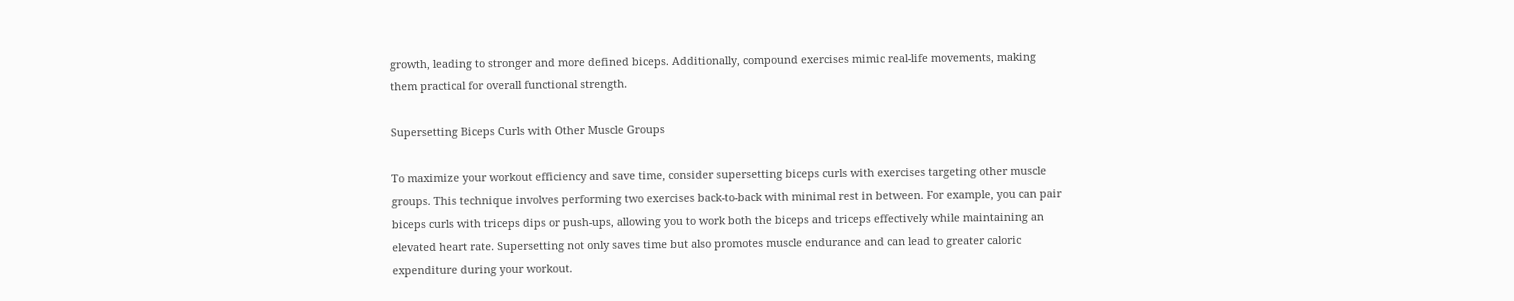growth, leading to stronger and more defined biceps. Additionally, compound exercises mimic real-life movements, making them practical for overall functional strength.

Supersetting Biceps Curls with Other Muscle Groups

To maximize your workout efficiency and save time, consider supersetting biceps curls with exercises targeting other muscle groups. This technique involves performing two exercises back-to-back with minimal rest in between. For example, you can pair biceps curls with triceps dips or push-ups, allowing you to work both the biceps and triceps effectively while maintaining an elevated heart rate. Supersetting not only saves time but also promotes muscle endurance and can lead to greater caloric expenditure during your workout.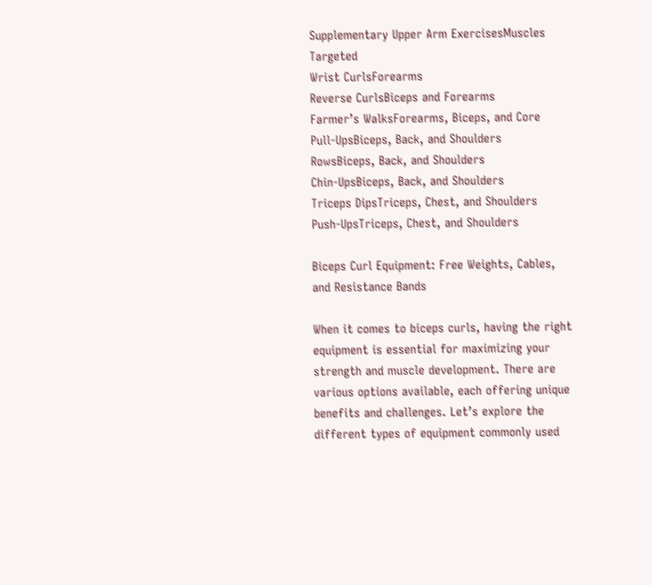Supplementary Upper Arm ExercisesMuscles Targeted
Wrist CurlsForearms
Reverse CurlsBiceps and Forearms
Farmer’s WalksForearms, Biceps, and Core
Pull-UpsBiceps, Back, and Shoulders
RowsBiceps, Back, and Shoulders
Chin-UpsBiceps, Back, and Shoulders
Triceps DipsTriceps, Chest, and Shoulders
Push-UpsTriceps, Chest, and Shoulders

Biceps Curl Equipment: Free Weights, Cables, and Resistance Bands

When it comes to biceps curls, having the right equipment is essential for maximizing your strength and muscle development. There are various options available, each offering unique benefits and challenges. Let’s explore the different types of equipment commonly used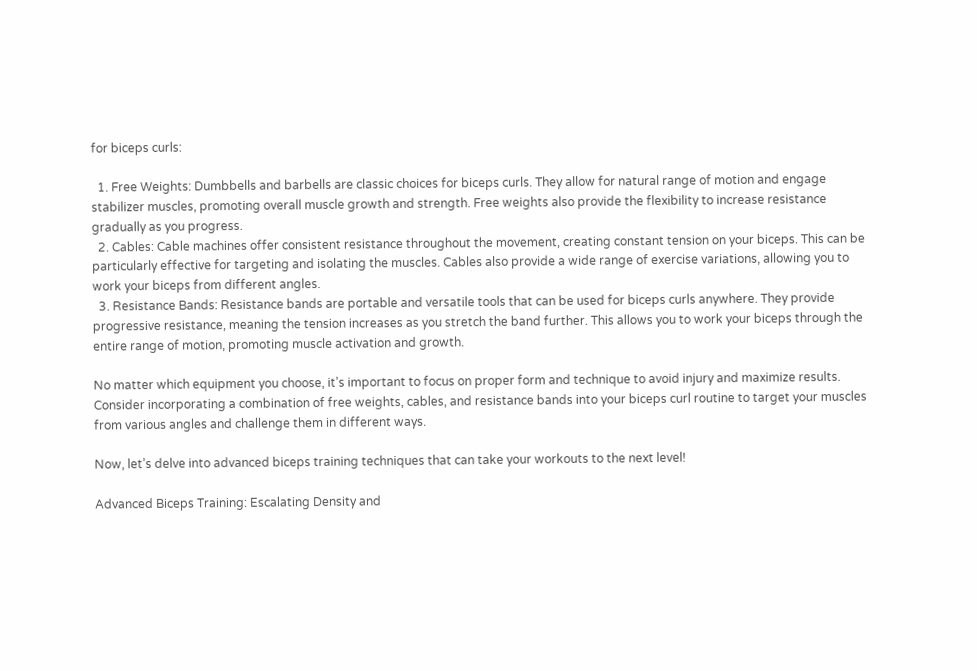for biceps curls:

  1. Free Weights: Dumbbells and barbells are classic choices for biceps curls. They allow for natural range of motion and engage stabilizer muscles, promoting overall muscle growth and strength. Free weights also provide the flexibility to increase resistance gradually as you progress.
  2. Cables: Cable machines offer consistent resistance throughout the movement, creating constant tension on your biceps. This can be particularly effective for targeting and isolating the muscles. Cables also provide a wide range of exercise variations, allowing you to work your biceps from different angles.
  3. Resistance Bands: Resistance bands are portable and versatile tools that can be used for biceps curls anywhere. They provide progressive resistance, meaning the tension increases as you stretch the band further. This allows you to work your biceps through the entire range of motion, promoting muscle activation and growth.

No matter which equipment you choose, it’s important to focus on proper form and technique to avoid injury and maximize results. Consider incorporating a combination of free weights, cables, and resistance bands into your biceps curl routine to target your muscles from various angles and challenge them in different ways.

Now, let’s delve into advanced biceps training techniques that can take your workouts to the next level!

Advanced Biceps Training: Escalating Density and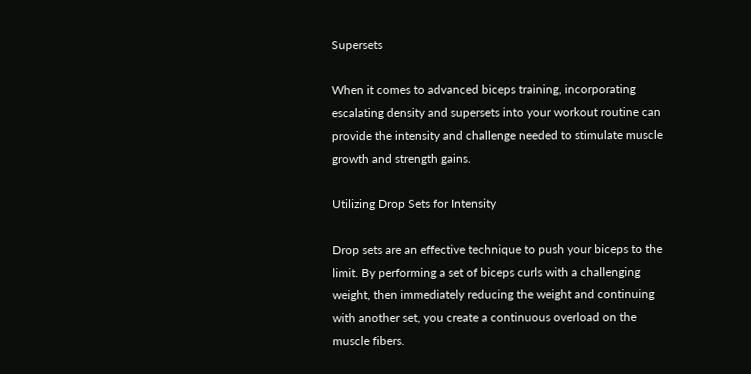Supersets

When it comes to advanced biceps training, incorporating escalating density and supersets into your workout routine can provide the intensity and challenge needed to stimulate muscle growth and strength gains.

Utilizing Drop Sets for Intensity

Drop sets are an effective technique to push your biceps to the limit. By performing a set of biceps curls with a challenging weight, then immediately reducing the weight and continuing with another set, you create a continuous overload on the muscle fibers.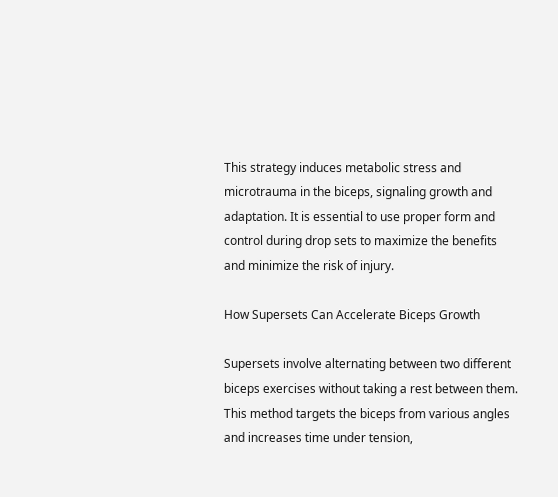This strategy induces metabolic stress and microtrauma in the biceps, signaling growth and adaptation. It is essential to use proper form and control during drop sets to maximize the benefits and minimize the risk of injury.

How Supersets Can Accelerate Biceps Growth

Supersets involve alternating between two different biceps exercises without taking a rest between them. This method targets the biceps from various angles and increases time under tension,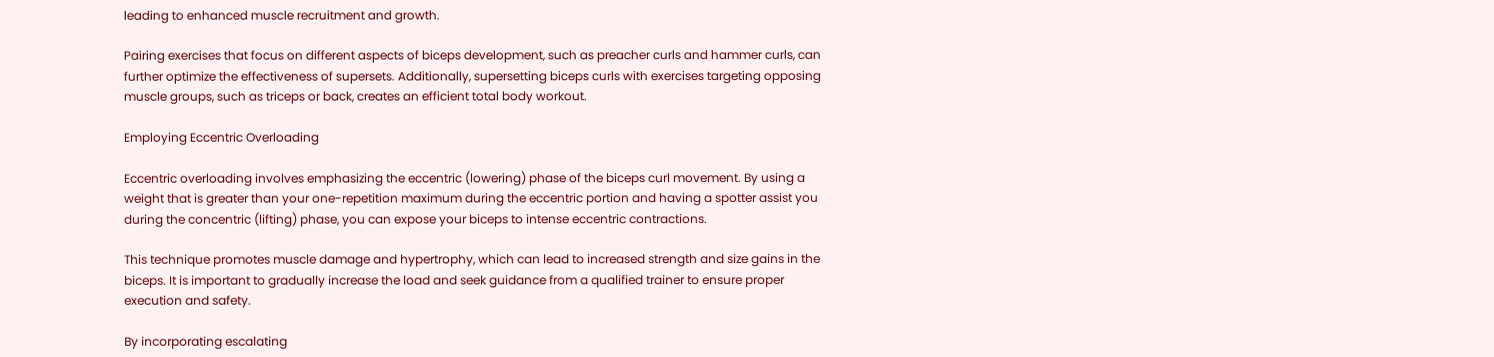leading to enhanced muscle recruitment and growth.

Pairing exercises that focus on different aspects of biceps development, such as preacher curls and hammer curls, can further optimize the effectiveness of supersets. Additionally, supersetting biceps curls with exercises targeting opposing muscle groups, such as triceps or back, creates an efficient total body workout.

Employing Eccentric Overloading

Eccentric overloading involves emphasizing the eccentric (lowering) phase of the biceps curl movement. By using a weight that is greater than your one-repetition maximum during the eccentric portion and having a spotter assist you during the concentric (lifting) phase, you can expose your biceps to intense eccentric contractions.

This technique promotes muscle damage and hypertrophy, which can lead to increased strength and size gains in the biceps. It is important to gradually increase the load and seek guidance from a qualified trainer to ensure proper execution and safety.

By incorporating escalating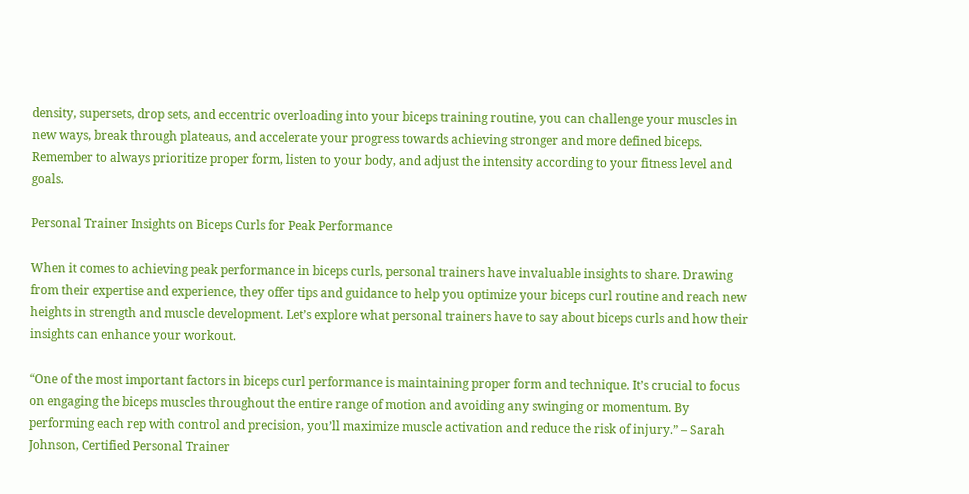density, supersets, drop sets, and eccentric overloading into your biceps training routine, you can challenge your muscles in new ways, break through plateaus, and accelerate your progress towards achieving stronger and more defined biceps. Remember to always prioritize proper form, listen to your body, and adjust the intensity according to your fitness level and goals.

Personal Trainer Insights on Biceps Curls for Peak Performance

When it comes to achieving peak performance in biceps curls, personal trainers have invaluable insights to share. Drawing from their expertise and experience, they offer tips and guidance to help you optimize your biceps curl routine and reach new heights in strength and muscle development. Let’s explore what personal trainers have to say about biceps curls and how their insights can enhance your workout.

“One of the most important factors in biceps curl performance is maintaining proper form and technique. It’s crucial to focus on engaging the biceps muscles throughout the entire range of motion and avoiding any swinging or momentum. By performing each rep with control and precision, you’ll maximize muscle activation and reduce the risk of injury.” – Sarah Johnson, Certified Personal Trainer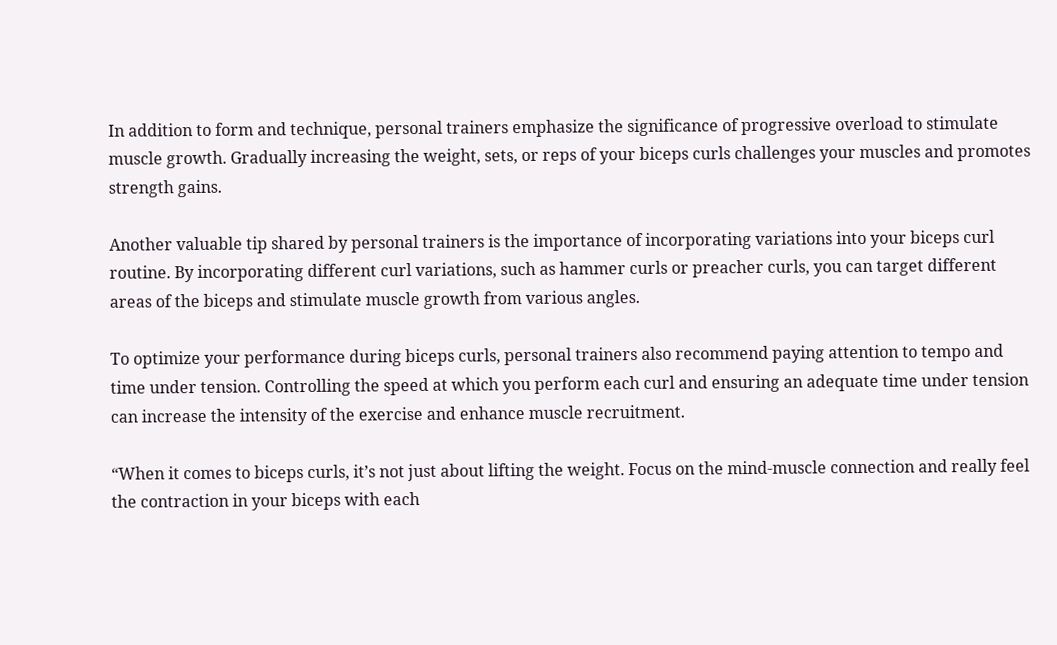In addition to form and technique, personal trainers emphasize the significance of progressive overload to stimulate muscle growth. Gradually increasing the weight, sets, or reps of your biceps curls challenges your muscles and promotes strength gains.

Another valuable tip shared by personal trainers is the importance of incorporating variations into your biceps curl routine. By incorporating different curl variations, such as hammer curls or preacher curls, you can target different areas of the biceps and stimulate muscle growth from various angles.

To optimize your performance during biceps curls, personal trainers also recommend paying attention to tempo and time under tension. Controlling the speed at which you perform each curl and ensuring an adequate time under tension can increase the intensity of the exercise and enhance muscle recruitment.

“When it comes to biceps curls, it’s not just about lifting the weight. Focus on the mind-muscle connection and really feel the contraction in your biceps with each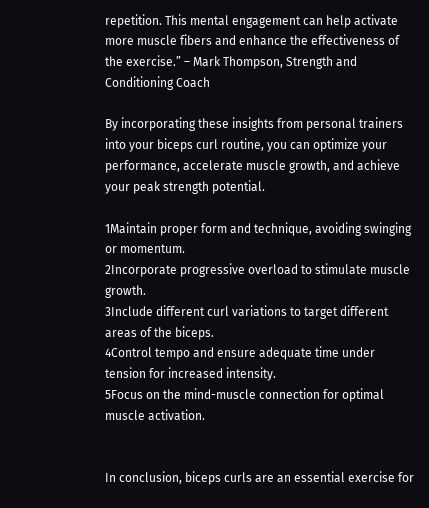repetition. This mental engagement can help activate more muscle fibers and enhance the effectiveness of the exercise.” – Mark Thompson, Strength and Conditioning Coach

By incorporating these insights from personal trainers into your biceps curl routine, you can optimize your performance, accelerate muscle growth, and achieve your peak strength potential.

1Maintain proper form and technique, avoiding swinging or momentum.
2Incorporate progressive overload to stimulate muscle growth.
3Include different curl variations to target different areas of the biceps.
4Control tempo and ensure adequate time under tension for increased intensity.
5Focus on the mind-muscle connection for optimal muscle activation.


In conclusion, biceps curls are an essential exercise for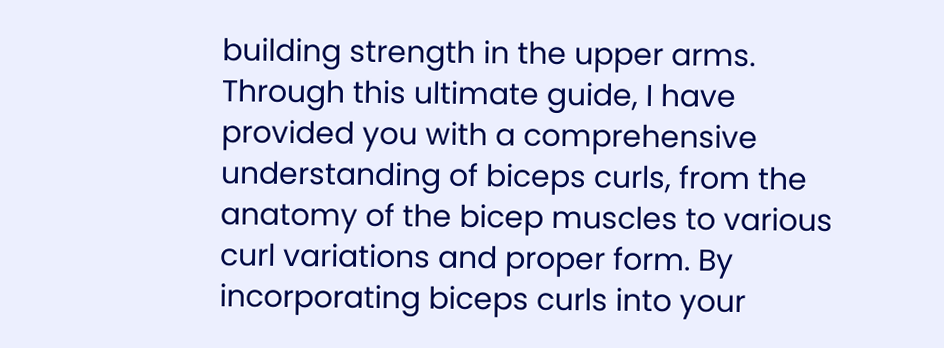building strength in the upper arms. Through this ultimate guide, I have provided you with a comprehensive understanding of biceps curls, from the anatomy of the bicep muscles to various curl variations and proper form. By incorporating biceps curls into your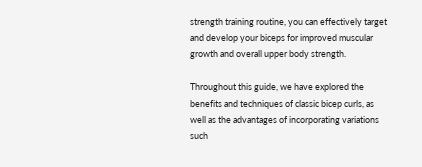strength training routine, you can effectively target and develop your biceps for improved muscular growth and overall upper body strength.

Throughout this guide, we have explored the benefits and techniques of classic bicep curls, as well as the advantages of incorporating variations such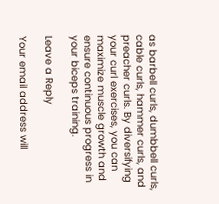as barbell curls, dumbbell curls, cable curls, hammer curls, and preacher curls. By diversifying your curl exercises, you can maximize muscle growth and ensure continuous progress in your biceps training.

Leave a Reply

Your email address will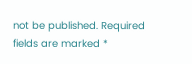not be published. Required fields are marked *